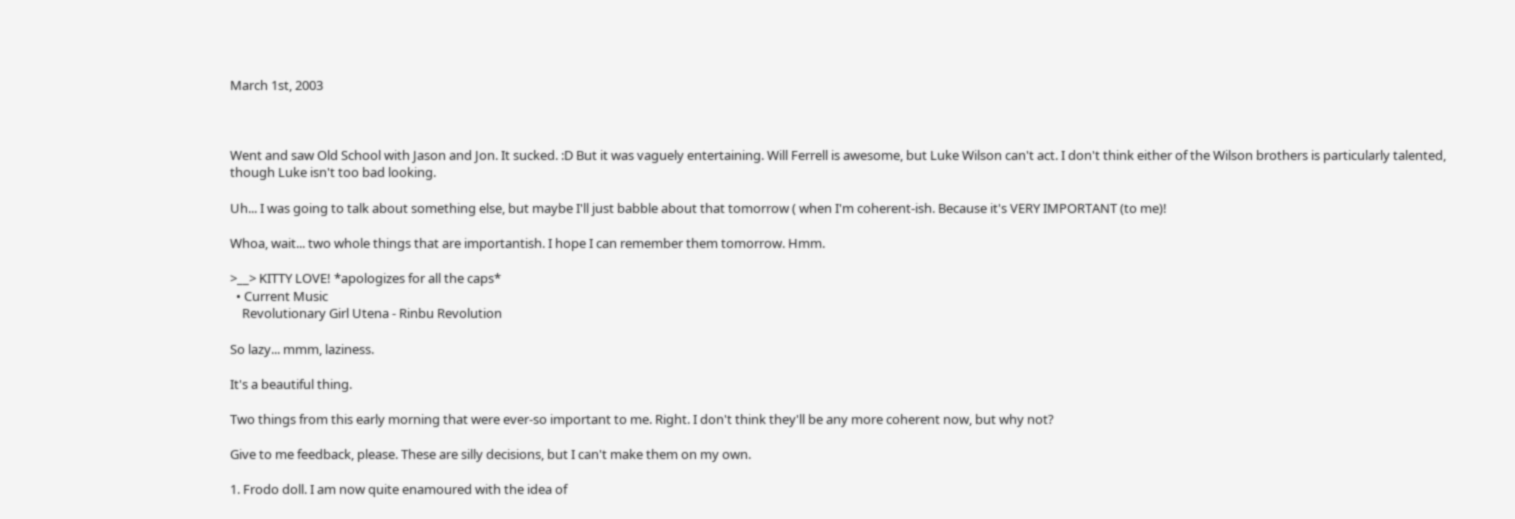March 1st, 2003



Went and saw Old School with Jason and Jon. It sucked. :D But it was vaguely entertaining. Will Ferrell is awesome, but Luke Wilson can't act. I don't think either of the Wilson brothers is particularly talented, though Luke isn't too bad looking.

Uh... I was going to talk about something else, but maybe I'll just babble about that tomorrow ( when I'm coherent-ish. Because it's VERY IMPORTANT (to me)!

Whoa, wait... two whole things that are importantish. I hope I can remember them tomorrow. Hmm.

>__> KITTY LOVE! *apologizes for all the caps*
  • Current Music
    Revolutionary Girl Utena - Rinbu Revolution

So lazy... mmm, laziness.

It's a beautiful thing.

Two things from this early morning that were ever-so important to me. Right. I don't think they'll be any more coherent now, but why not?

Give to me feedback, please. These are silly decisions, but I can't make them on my own.

1. Frodo doll. I am now quite enamoured with the idea of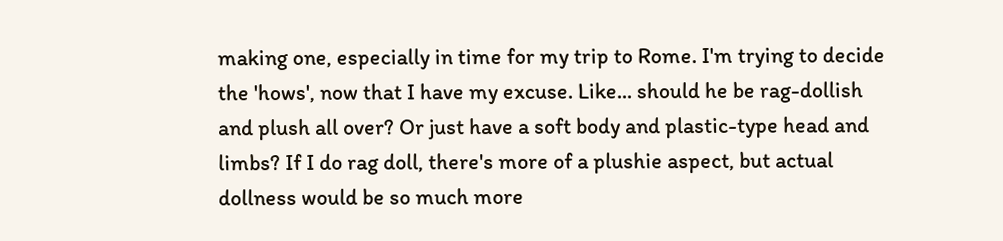making one, especially in time for my trip to Rome. I'm trying to decide the 'hows', now that I have my excuse. Like... should he be rag-dollish and plush all over? Or just have a soft body and plastic-type head and limbs? If I do rag doll, there's more of a plushie aspect, but actual dollness would be so much more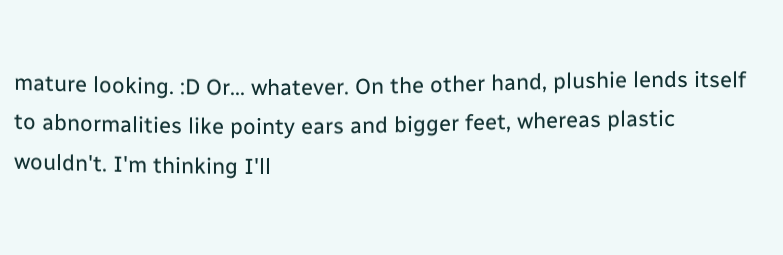mature looking. :D Or... whatever. On the other hand, plushie lends itself to abnormalities like pointy ears and bigger feet, whereas plastic wouldn't. I'm thinking I'll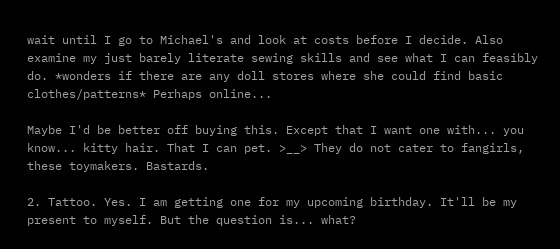wait until I go to Michael's and look at costs before I decide. Also examine my just barely literate sewing skills and see what I can feasibly do. *wonders if there are any doll stores where she could find basic clothes/patterns* Perhaps online...

Maybe I'd be better off buying this. Except that I want one with... you know... kitty hair. That I can pet. >__> They do not cater to fangirls, these toymakers. Bastards.

2. Tattoo. Yes. I am getting one for my upcoming birthday. It'll be my present to myself. But the question is... what?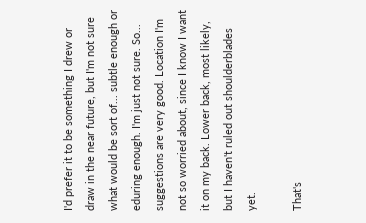I'd prefer it to be something I drew or draw in the near future, but I'm not sure what would be sort of... subtle enough or eduring enough. I'm just not sure. So... suggestions are very good. Location I'm not so worried about, since I know I want it on my back. Lower back, most likely, but I haven't ruled out shoulderblades yet.

That's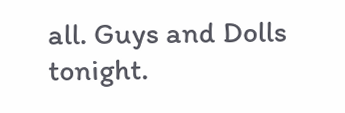all. Guys and Dolls tonight.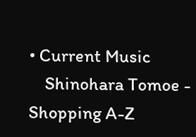• Current Music
    Shinohara Tomoe - Shopping A-Z